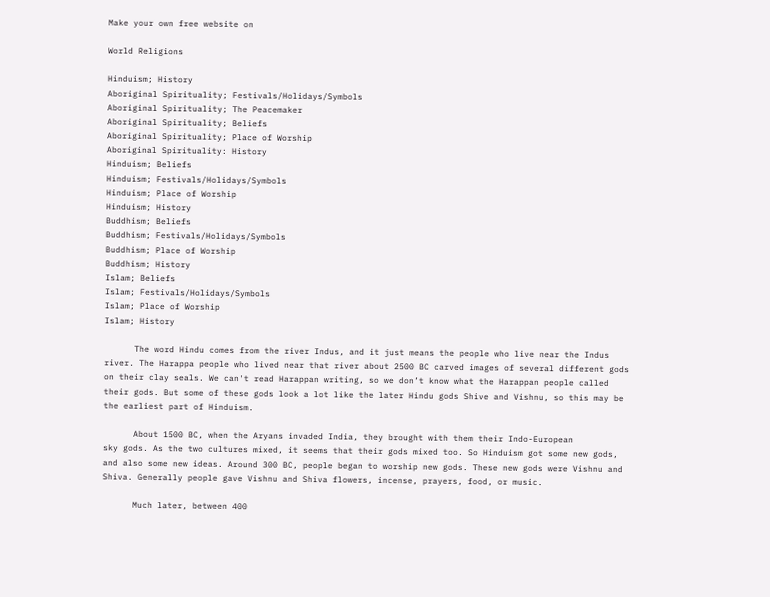Make your own free website on

World Religions

Hinduism; History
Aboriginal Spirituality; Festivals/Holidays/Symbols
Aboriginal Spirituality; The Peacemaker
Aboriginal Spirituality; Beliefs
Aboriginal Spirituality; Place of Worship
Aboriginal Spirituality: History
Hinduism; Beliefs
Hinduism; Festivals/Holidays/Symbols
Hinduism; Place of Worship
Hinduism; History
Buddhism; Beliefs
Buddhism; Festivals/Holidays/Symbols
Buddhism; Place of Worship
Buddhism; History
Islam; Beliefs
Islam; Festivals/Holidays/Symbols
Islam; Place of Worship
Islam; History

      The word Hindu comes from the river Indus, and it just means the people who live near the Indus river. The Harappa people who lived near that river about 2500 BC carved images of several different gods on their clay seals. We can't read Harappan writing, so we don’t know what the Harappan people called their gods. But some of these gods look a lot like the later Hindu gods Shive and Vishnu, so this may be the earliest part of Hinduism.

      About 1500 BC, when the Aryans invaded India, they brought with them their Indo-European
sky gods. As the two cultures mixed, it seems that their gods mixed too. So Hinduism got some new gods, and also some new ideas. Around 300 BC, people began to worship new gods. These new gods were Vishnu and Shiva. Generally people gave Vishnu and Shiva flowers, incense, prayers, food, or music.

      Much later, between 400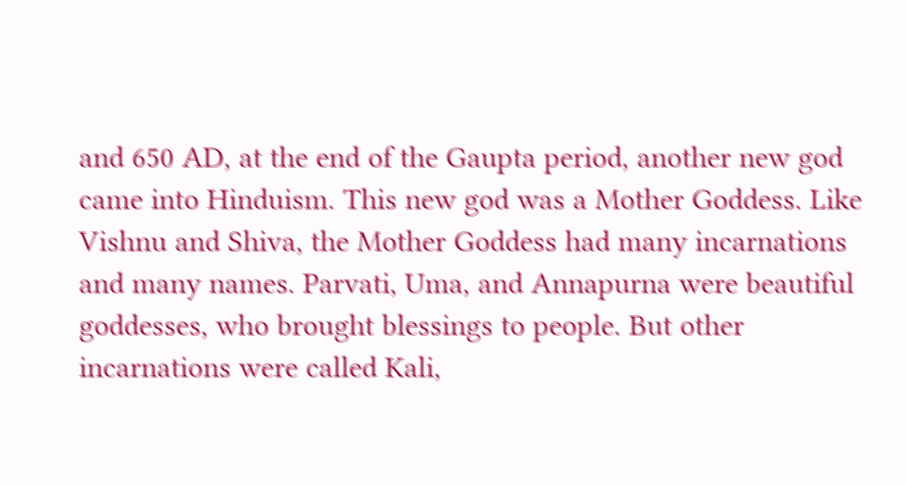and 650 AD, at the end of the Gaupta period, another new god came into Hinduism. This new god was a Mother Goddess. Like Vishnu and Shiva, the Mother Goddess had many incarnations and many names. Parvati, Uma, and Annapurna were beautiful goddesses, who brought blessings to people. But other incarnations were called Kali,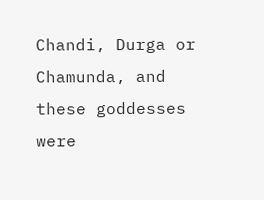Chandi, Durga or Chamunda, and these goddesses were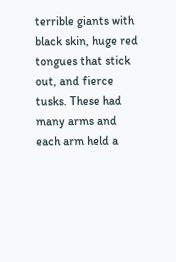terrible giants with black skin, huge red tongues that stick out, and fierce tusks. These had many arms and each arm held a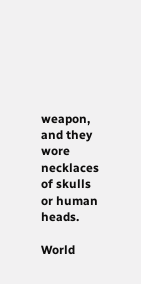weapon, and they wore necklaces of skulls or human heads.

World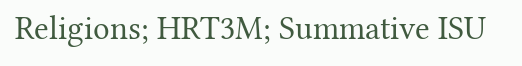Religions; HRT3M; Summative ISU